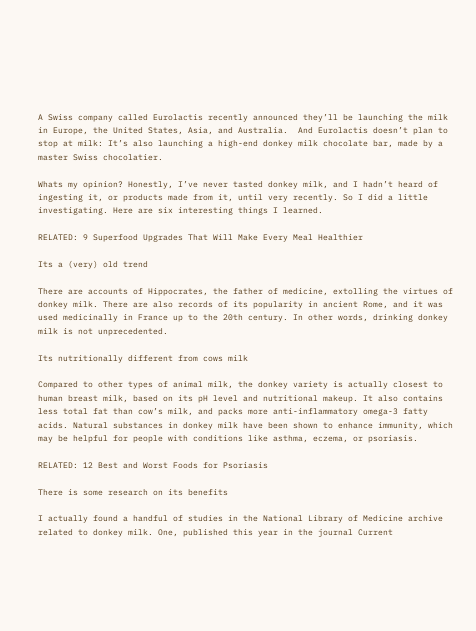A Swiss company called Eurolactis recently announced they’ll be launching the milk in Europe, the United States, Asia, and Australia.  And Eurolactis doesn’t plan to stop at milk: It’s also launching a high-end donkey milk chocolate bar, made by a master Swiss chocolatier.

Whats my opinion? Honestly, I’ve never tasted donkey milk, and I hadn’t heard of ingesting it, or products made from it, until very recently. So I did a little investigating. Here are six interesting things I learned.

RELATED: 9 Superfood Upgrades That Will Make Every Meal Healthier

Its a (very) old trend

There are accounts of Hippocrates, the father of medicine, extolling the virtues of donkey milk. There are also records of its popularity in ancient Rome, and it was used medicinally in France up to the 20th century. In other words, drinking donkey milk is not unprecedented.

Its nutritionally different from cows milk

Compared to other types of animal milk, the donkey variety is actually closest to human breast milk, based on its pH level and nutritional makeup. It also contains less total fat than cow’s milk, and packs more anti-inflammatory omega-3 fatty acids. Natural substances in donkey milk have been shown to enhance immunity, which may be helpful for people with conditions like asthma, eczema, or psoriasis.

RELATED: 12 Best and Worst Foods for Psoriasis

There is some research on its benefits

I actually found a handful of studies in the National Library of Medicine archive related to donkey milk. One, published this year in the journal Current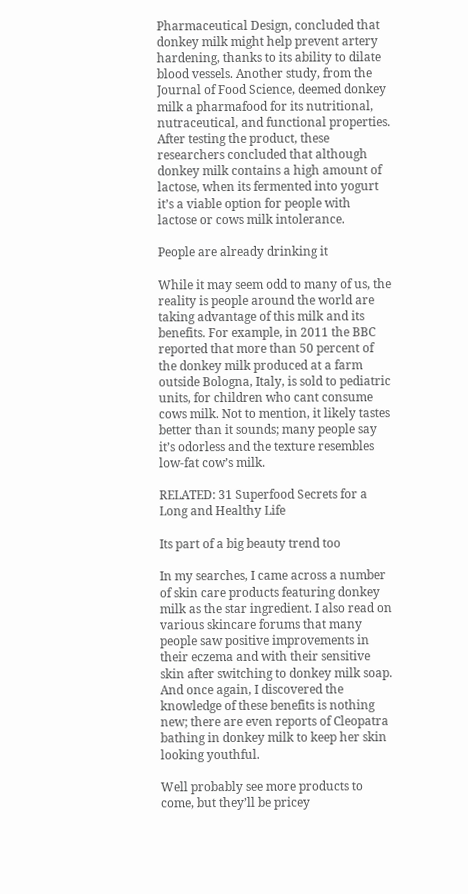Pharmaceutical Design, concluded that donkey milk might help prevent artery hardening, thanks to its ability to dilate blood vessels. Another study, from the Journal of Food Science, deemed donkey milk a pharmafood for its nutritional, nutraceutical, and functional properties. After testing the product, these researchers concluded that although donkey milk contains a high amount of lactose, when its fermented into yogurt it’s a viable option for people with lactose or cows milk intolerance.

People are already drinking it

While it may seem odd to many of us, the reality is people around the world are taking advantage of this milk and its benefits. For example, in 2011 the BBC reported that more than 50 percent of the donkey milk produced at a farm outside Bologna, Italy, is sold to pediatric units, for children who cant consume cows milk. Not to mention, it likely tastes better than it sounds; many people say it’s odorless and the texture resembles low-fat cow’s milk.

RELATED: 31 Superfood Secrets for a Long and Healthy Life

Its part of a big beauty trend too

In my searches, I came across a number of skin care products featuring donkey milk as the star ingredient. I also read on various skincare forums that many people saw positive improvements in their eczema and with their sensitive skin after switching to donkey milk soap. And once again, I discovered the knowledge of these benefits is nothing new; there are even reports of Cleopatra bathing in donkey milk to keep her skin looking youthful.

Well probably see more products to come, but they’ll be pricey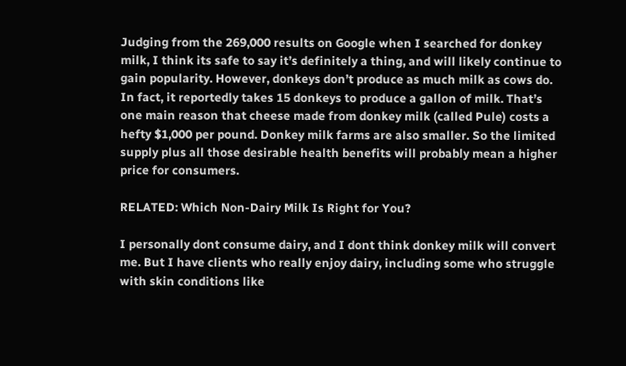Judging from the 269,000 results on Google when I searched for donkey milk, I think its safe to say it’s definitely a thing, and will likely continue to gain popularity. However, donkeys don’t produce as much milk as cows do. In fact, it reportedly takes 15 donkeys to produce a gallon of milk. That’s one main reason that cheese made from donkey milk (called Pule) costs a hefty $1,000 per pound. Donkey milk farms are also smaller. So the limited supply plus all those desirable health benefits will probably mean a higher price for consumers.

RELATED: Which Non-Dairy Milk Is Right for You?

I personally dont consume dairy, and I dont think donkey milk will convert me. But I have clients who really enjoy dairy, including some who struggle with skin conditions like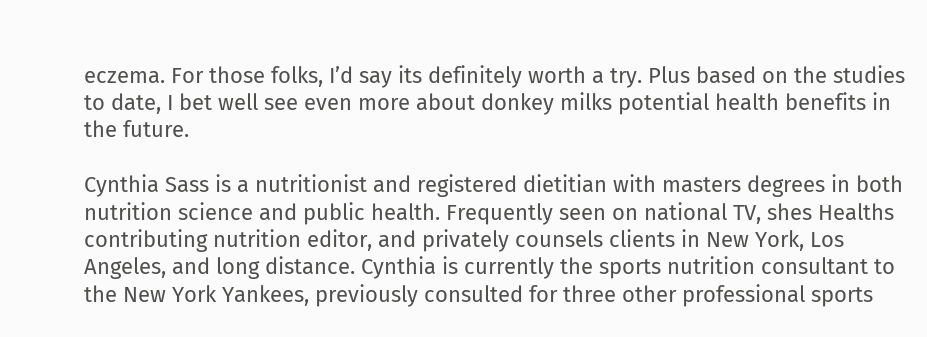eczema. For those folks, I’d say its definitely worth a try. Plus based on the studies to date, I bet well see even more about donkey milks potential health benefits in the future.

Cynthia Sass is a nutritionist and registered dietitian with masters degrees in both nutrition science and public health. Frequently seen on national TV, shes Healths contributing nutrition editor, and privately counsels clients in New York, Los Angeles, and long distance. Cynthia is currently the sports nutrition consultant to the New York Yankees, previously consulted for three other professional sports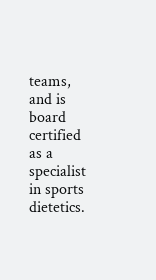teams, and is board certified as a specialist in sports dietetics.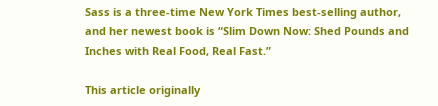Sass is a three-time New York Times best-selling author, and her newest book is “Slim Down Now: Shed Pounds and Inches with Real Food, Real Fast.”

This article originally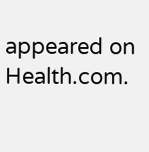appeared on Health.com.